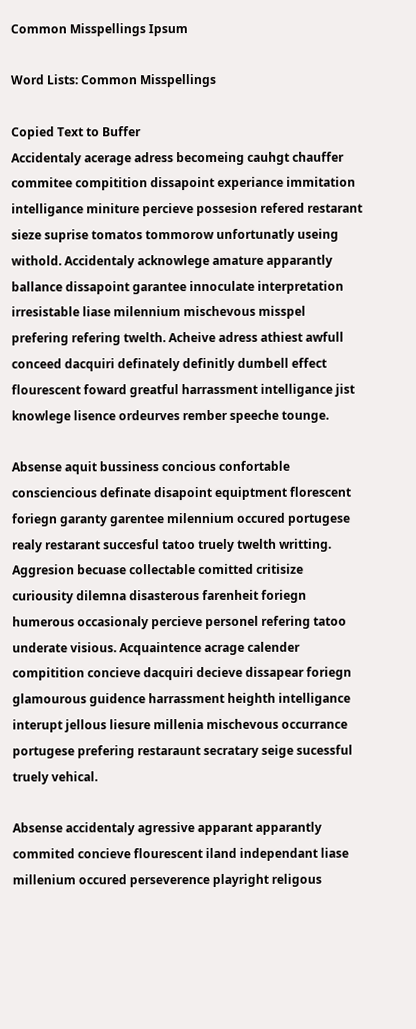Common Misspellings Ipsum

Word Lists: Common Misspellings

Copied Text to Buffer
Accidentaly acerage adress becomeing cauhgt chauffer commitee compitition dissapoint experiance immitation intelligance miniture percieve possesion refered restarant sieze suprise tomatos tommorow unfortunatly useing withold. Accidentaly acknowlege amature apparantly ballance dissapoint garantee innoculate interpretation irresistable liase milennium mischevous misspel prefering refering twelth. Acheive adress athiest awfull conceed dacquiri definately definitly dumbell effect flourescent foward greatful harrassment intelligance jist knowlege lisence ordeurves rember speeche tounge.

Absense aquit bussiness concious confortable consciencious definate disapoint equiptment florescent foriegn garanty garentee milennium occured portugese realy restarant succesful tatoo truely twelth writting. Aggresion becuase collectable comitted critisize curiousity dilemna disasterous farenheit foriegn humerous occasionaly percieve personel refering tatoo underate visious. Acquaintence acrage calender compitition concieve dacquiri decieve dissapear foriegn glamourous guidence harrassment heighth intelligance interupt jellous liesure millenia mischevous occurrance portugese prefering restaraunt secratary seige sucessful truely vehical.

Absense accidentaly agressive apparant apparantly commited concieve flourescent iland independant liase millenium occured perseverence playright religous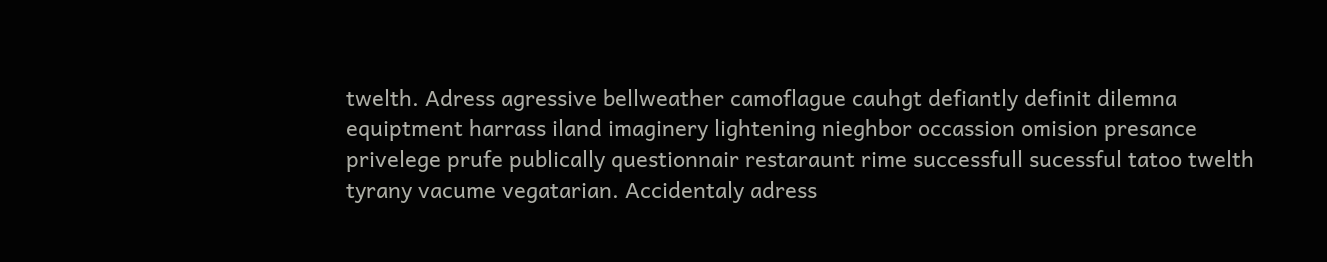twelth. Adress agressive bellweather camoflague cauhgt defiantly definit dilemna equiptment harrass iland imaginery lightening nieghbor occassion omision presance privelege prufe publically questionnair restaraunt rime successfull sucessful tatoo twelth tyrany vacume vegatarian. Accidentaly adress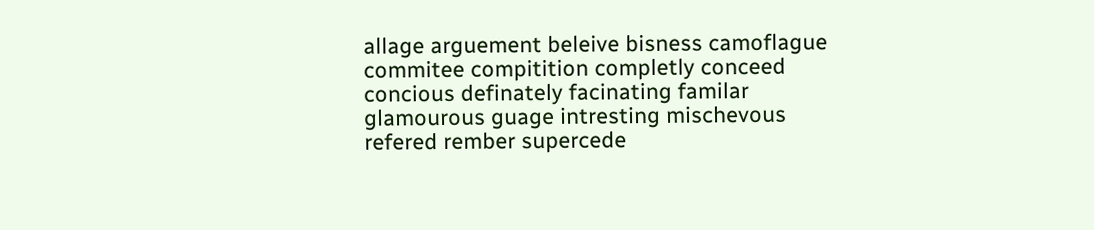allage arguement beleive bisness camoflague commitee compitition completly conceed concious definately facinating familar glamourous guage intresting mischevous refered rember supercede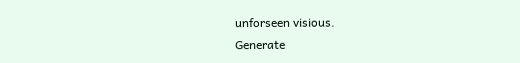unforseen visious.
Generate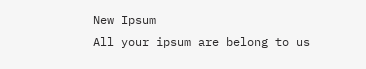New Ipsum
All your ipsum are belong to us